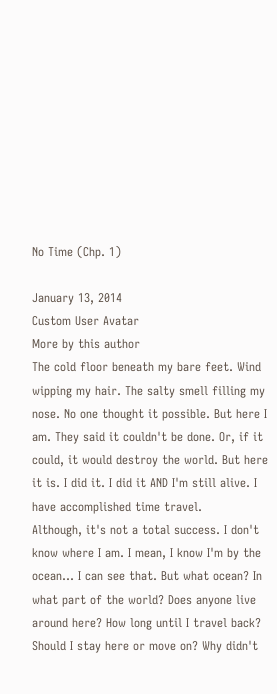No Time (Chp. 1)

January 13, 2014
Custom User Avatar
More by this author
The cold floor beneath my bare feet. Wind wipping my hair. The salty smell filling my nose. No one thought it possible. But here I am. They said it couldn't be done. Or, if it could, it would destroy the world. But here it is. I did it. I did it AND I'm still alive. I have accomplished time travel.
Although, it's not a total success. I don't know where I am. I mean, I know I'm by the ocean... I can see that. But what ocean? In what part of the world? Does anyone live around here? How long until I travel back? Should I stay here or move on? Why didn't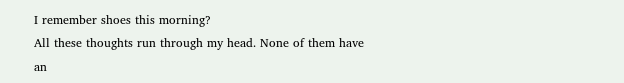I remember shoes this morning?
All these thoughts run through my head. None of them have an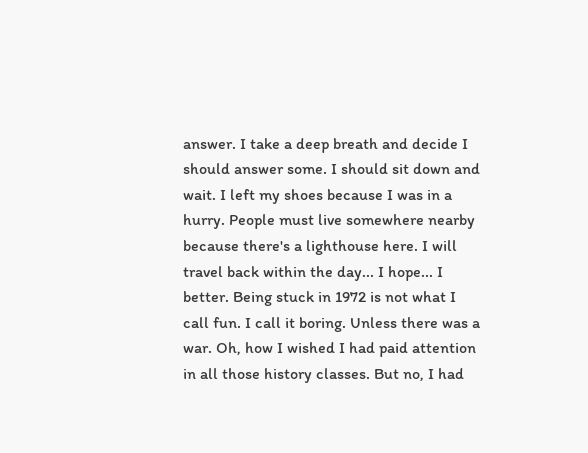answer. I take a deep breath and decide I should answer some. I should sit down and wait. I left my shoes because I was in a hurry. People must live somewhere nearby because there's a lighthouse here. I will travel back within the day... I hope... I better. Being stuck in 1972 is not what I call fun. I call it boring. Unless there was a war. Oh, how I wished I had paid attention in all those history classes. But no, I had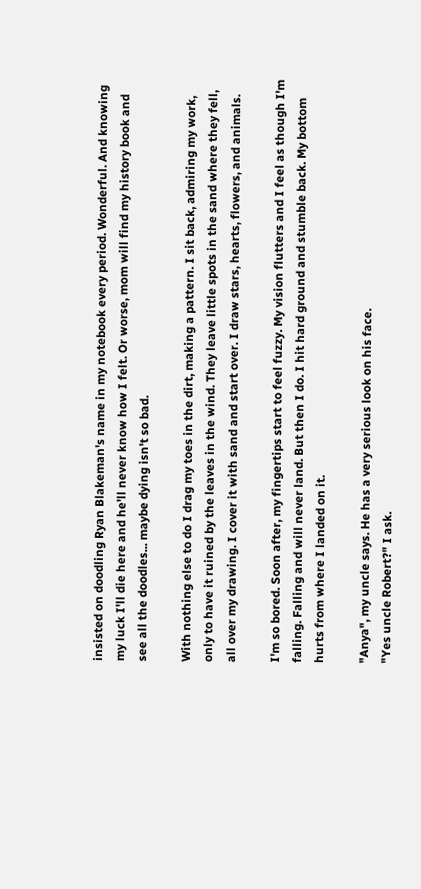insisted on doodling Ryan Blakeman's name in my notebook every period. Wonderful. And knowing my luck I'll die here and he'll never know how I felt. Or worse, mom will find my history book and see all the doodles... maybe dying isn't so bad.

With nothing else to do I drag my toes in the dirt, making a pattern. I sit back, admiring my work, only to have it ruined by the leaves in the wind. They leave little spots in the sand where they fell, all over my drawing. I cover it with sand and start over. I draw stars, hearts, flowers, and animals.

I'm so bored. Soon after, my fingertips start to feel fuzzy. My vision flutters and I feel as though I'm falling. Falling and will never land. But then I do. I hit hard ground and stumble back. My bottom hurts from where I landed on it.

"Anya", my uncle says. He has a very serious look on his face.
"Yes uncle Robert?" I ask.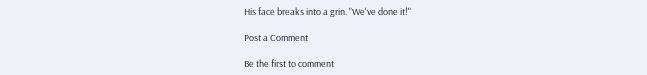His face breaks into a grin. "We've done it!"

Post a Comment

Be the first to comment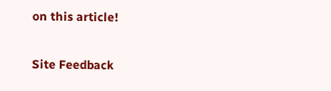on this article!

Site Feedback